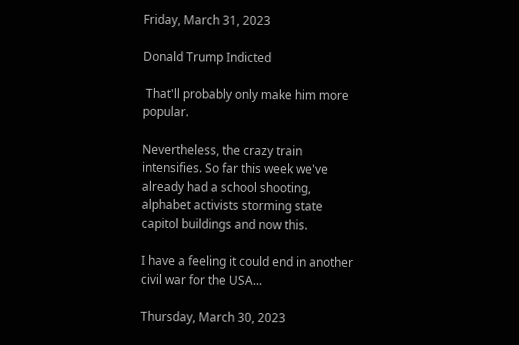Friday, March 31, 2023

Donald Trump Indicted

 That'll probably only make him more popular.

Nevertheless, the crazy train intensifies. So far this week we've already had a school shooting, alphabet activists storming state capitol buildings and now this.

I have a feeling it could end in another civil war for the USA...

Thursday, March 30, 2023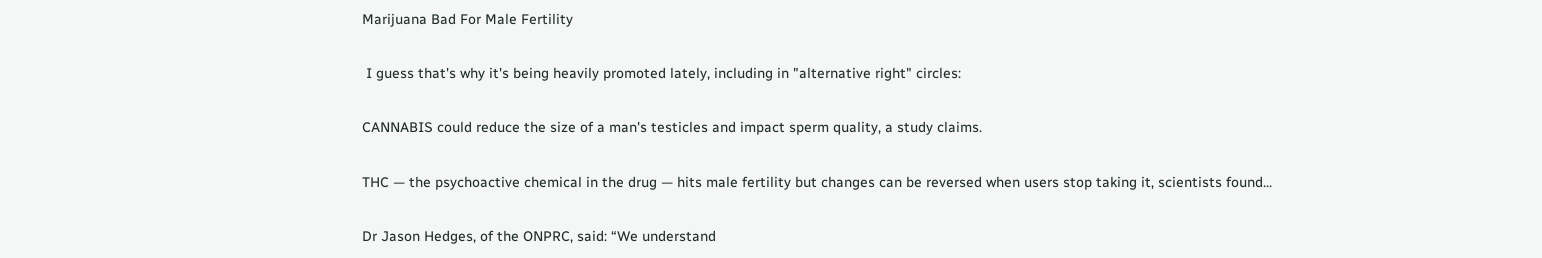Marijuana Bad For Male Fertility

 I guess that's why it's being heavily promoted lately, including in "alternative right" circles:

CANNABIS could reduce the size of a man's testicles and impact sperm quality, a study claims.

THC — the psychoactive chemical in the drug — hits male fertility but changes can be reversed when users stop taking it, scientists found...

Dr Jason Hedges, of the ONPRC, said: “We understand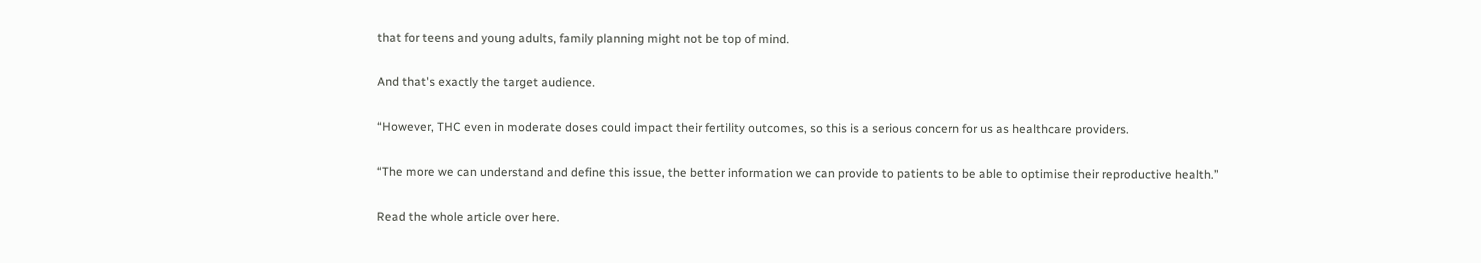that for teens and young adults, family planning might not be top of mind.

And that's exactly the target audience.

“However, THC even in moderate doses could impact their fertility outcomes, so this is a serious concern for us as healthcare providers.

“The more we can understand and define this issue, the better information we can provide to patients to be able to optimise their reproductive health.”

Read the whole article over here.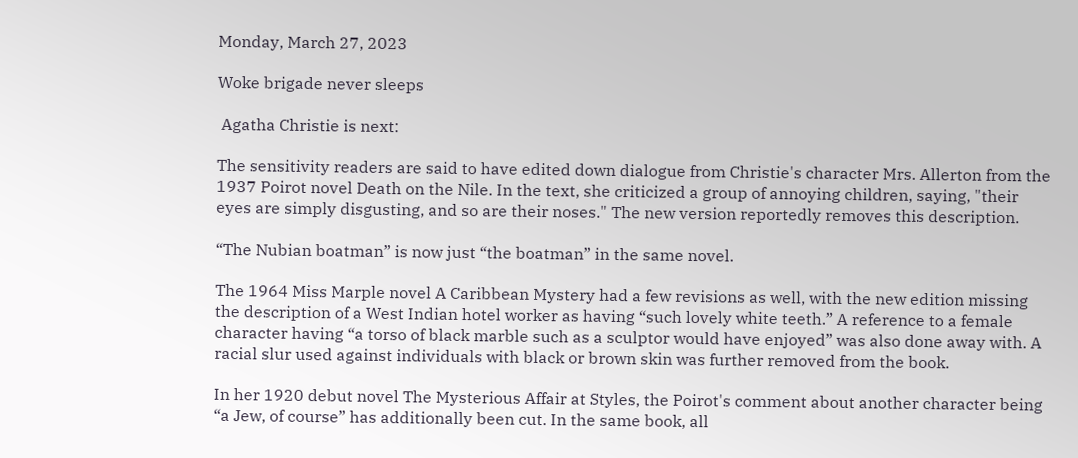Monday, March 27, 2023

Woke brigade never sleeps

 Agatha Christie is next:

The sensitivity readers are said to have edited down dialogue from Christie's character Mrs. Allerton from the 1937 Poirot novel Death on the Nile. In the text, she criticized a group of annoying children, saying, "their eyes are simply disgusting, and so are their noses." The new version reportedly removes this description.

“The Nubian boatman” is now just “the boatman” in the same novel.

The 1964 Miss Marple novel A Caribbean Mystery had a few revisions as well, with the new edition missing the description of a West Indian hotel worker as having “such lovely white teeth.” A reference to a female character having “a torso of black marble such as a sculptor would have enjoyed” was also done away with. A racial slur used against individuals with black or brown skin was further removed from the book.

In her 1920 debut novel The Mysterious Affair at Styles, the Poirot's comment about another character being “a Jew, of course” has additionally been cut. In the same book, all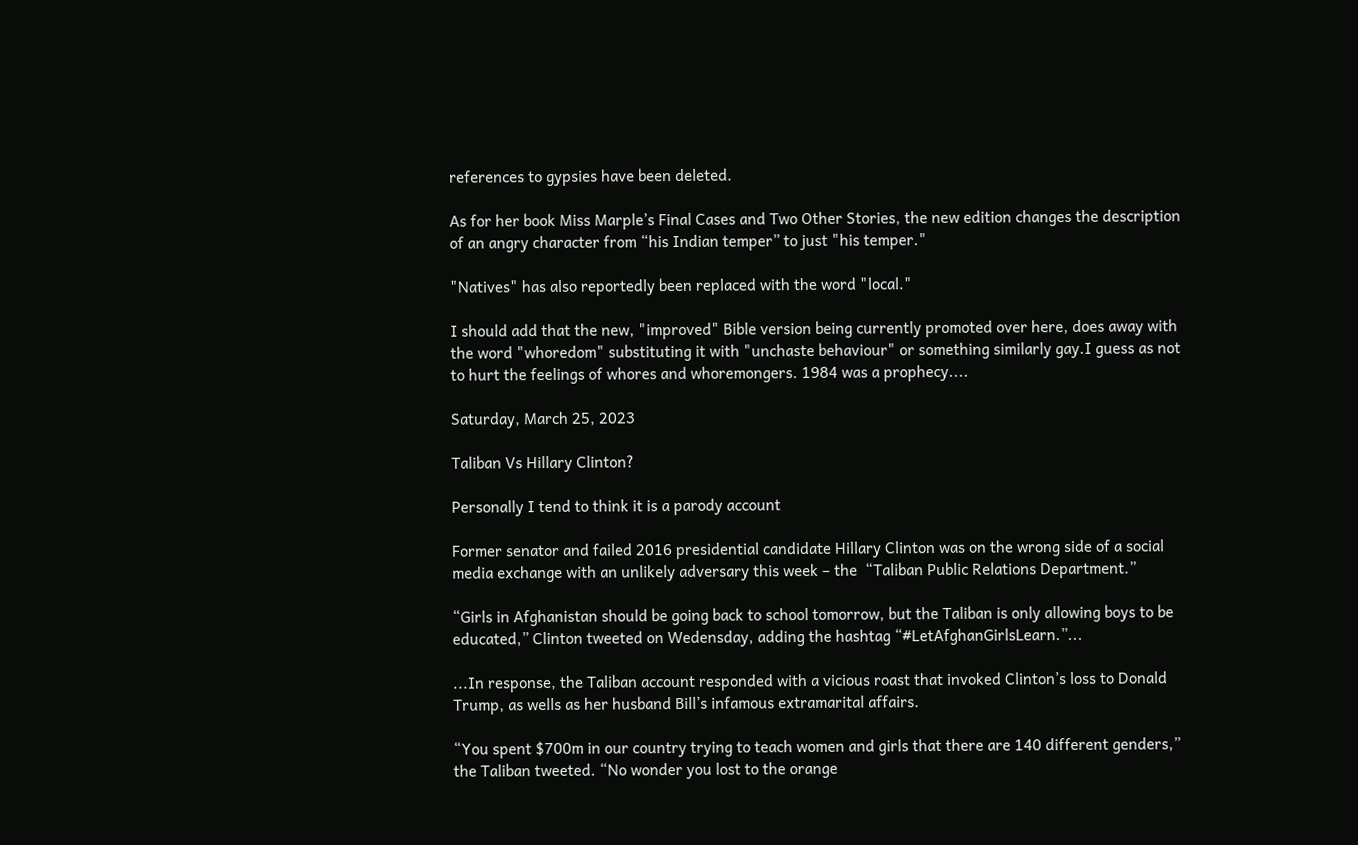references to gypsies have been deleted.

As for her book Miss Marple’s Final Cases and Two Other Stories, the new edition changes the description of an angry character from “his Indian temper” to just "his temper."

"Natives" has also reportedly been replaced with the word "local."

I should add that the new, "improved" Bible version being currently promoted over here, does away with the word "whoredom" substituting it with "unchaste behaviour" or something similarly gay.I guess as not to hurt the feelings of whores and whoremongers. 1984 was a prophecy....

Saturday, March 25, 2023

Taliban Vs Hillary Clinton?

Personally I tend to think it is a parody account

Former senator and failed 2016 presidential candidate Hillary Clinton was on the wrong side of a social media exchange with an unlikely adversary this week – the  “Taliban Public Relations Department.”

“Girls in Afghanistan should be going back to school tomorrow, but the Taliban is only allowing boys to be educated,” Clinton tweeted on Wedensday, adding the hashtag “#LetAfghanGirlsLearn.”...

...In response, the Taliban account responded with a vicious roast that invoked Clinton’s loss to Donald Trump, as wells as her husband Bill’s infamous extramarital affairs.

“You spent $700m in our country trying to teach women and girls that there are 140 different genders,” the Taliban tweeted. “No wonder you lost to the orange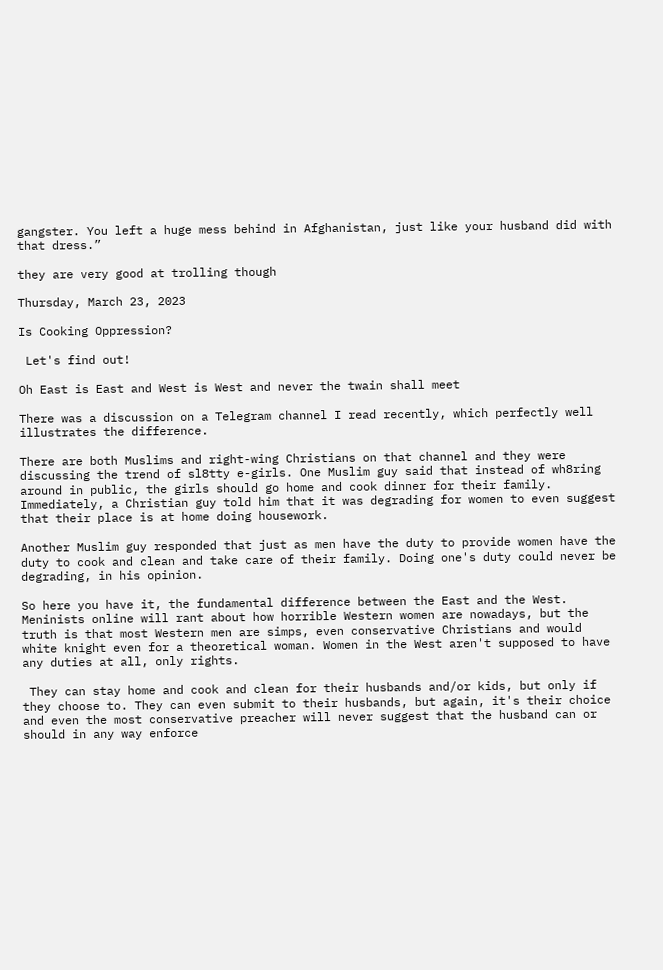gangster. You left a huge mess behind in Afghanistan, just like your husband did with that dress.”

they are very good at trolling though

Thursday, March 23, 2023

Is Cooking Oppression?

 Let's find out!

Oh East is East and West is West and never the twain shall meet

There was a discussion on a Telegram channel I read recently, which perfectly well illustrates the difference.

There are both Muslims and right-wing Christians on that channel and they were discussing the trend of sl8tty e-girls. One Muslim guy said that instead of wh8ring around in public, the girls should go home and cook dinner for their family. Immediately, a Christian guy told him that it was degrading for women to even suggest that their place is at home doing housework.

Another Muslim guy responded that just as men have the duty to provide women have the duty to cook and clean and take care of their family. Doing one's duty could never be degrading, in his opinion.

So here you have it, the fundamental difference between the East and the West. Meninists online will rant about how horrible Western women are nowadays, but the truth is that most Western men are simps, even conservative Christians and would white knight even for a theoretical woman. Women in the West aren't supposed to have any duties at all, only rights.

 They can stay home and cook and clean for their husbands and/or kids, but only if they choose to. They can even submit to their husbands, but again, it's their choice and even the most conservative preacher will never suggest that the husband can or should in any way enforce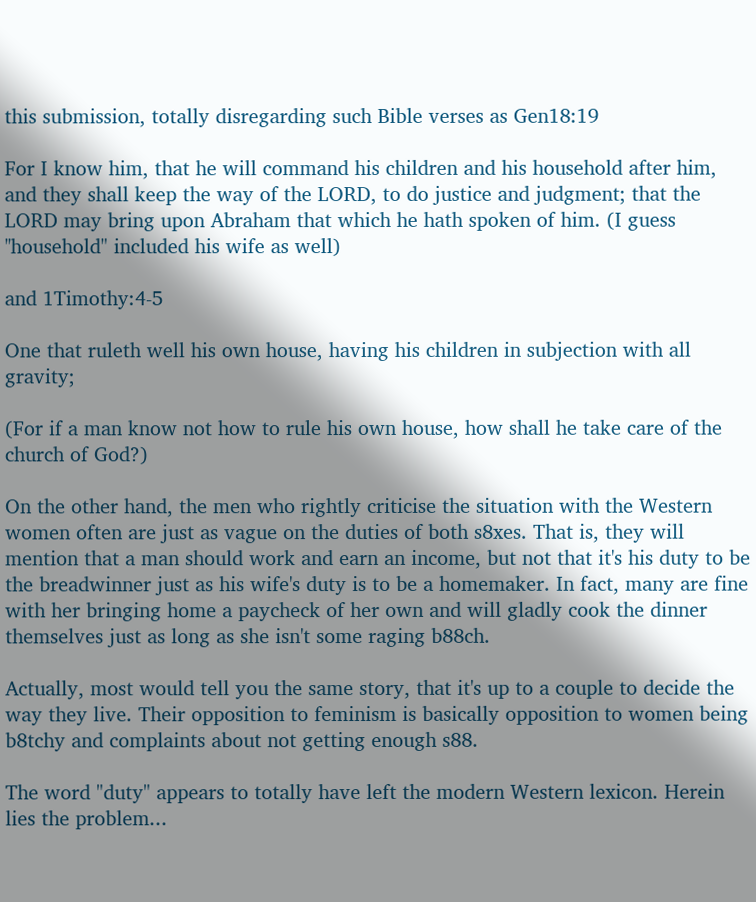this submission, totally disregarding such Bible verses as Gen18:19

For I know him, that he will command his children and his household after him, and they shall keep the way of the LORD, to do justice and judgment; that the LORD may bring upon Abraham that which he hath spoken of him. (I guess ''household" included his wife as well)

and 1Timothy:4-5

One that ruleth well his own house, having his children in subjection with all gravity;

(For if a man know not how to rule his own house, how shall he take care of the church of God?)

On the other hand, the men who rightly criticise the situation with the Western women often are just as vague on the duties of both s8xes. That is, they will mention that a man should work and earn an income, but not that it's his duty to be the breadwinner just as his wife's duty is to be a homemaker. In fact, many are fine with her bringing home a paycheck of her own and will gladly cook the dinner themselves just as long as she isn't some raging b88ch.

Actually, most would tell you the same story, that it's up to a couple to decide the way they live. Their opposition to feminism is basically opposition to women being b8tchy and complaints about not getting enough s88.

The word "duty" appears to totally have left the modern Western lexicon. Herein lies the problem...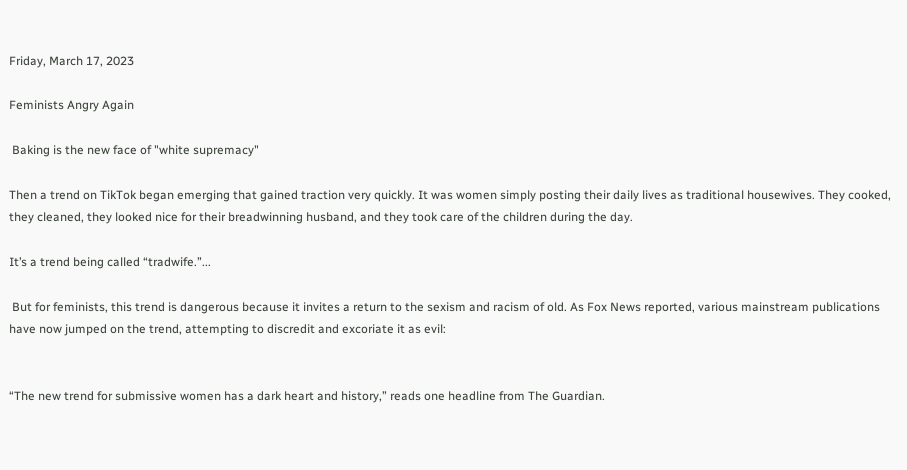Friday, March 17, 2023

Feminists Angry Again

 Baking is the new face of "white supremacy"

Then a trend on TikTok began emerging that gained traction very quickly. It was women simply posting their daily lives as traditional housewives. They cooked, they cleaned, they looked nice for their breadwinning husband, and they took care of the children during the day.

It’s a trend being called “tradwife.”...

 But for feminists, this trend is dangerous because it invites a return to the sexism and racism of old. As Fox News reported, various mainstream publications have now jumped on the trend, attempting to discredit and excoriate it as evil:


“The new trend for submissive women has a dark heart and history,” reads one headline from The Guardian.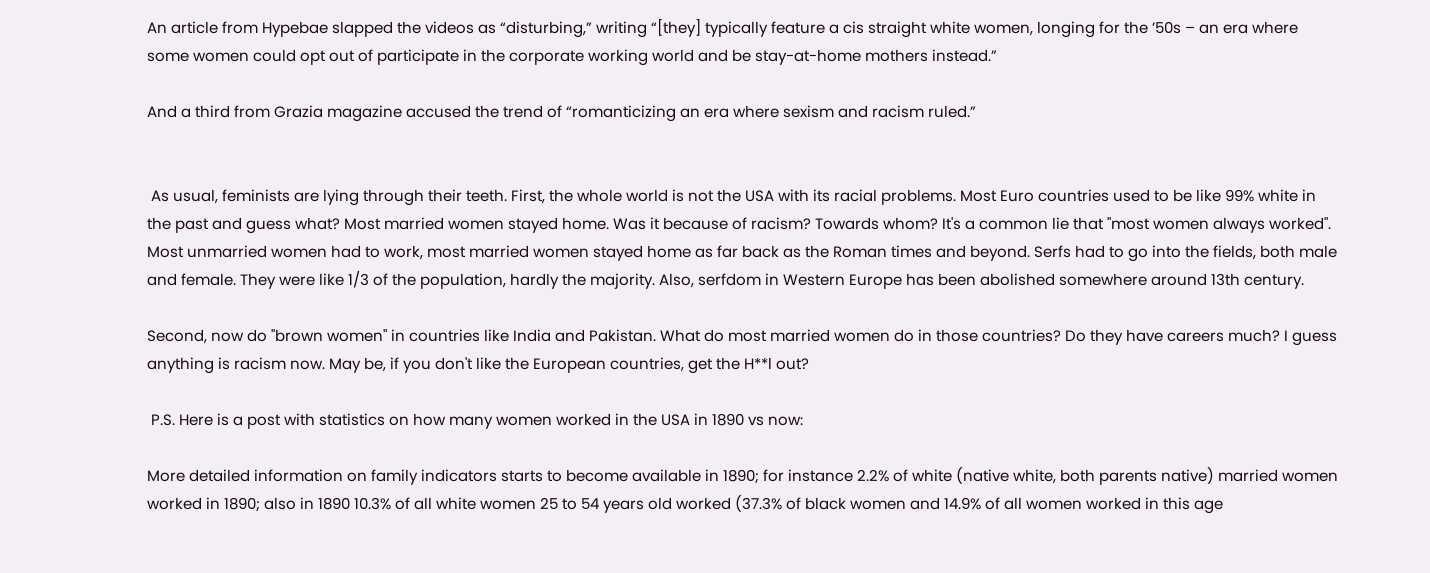An article from Hypebae slapped the videos as “disturbing,” writing “[they] typically feature a cis straight white women, longing for the ’50s – an era where some women could opt out of participate in the corporate working world and be stay-at-home mothers instead.”

And a third from Grazia magazine accused the trend of “romanticizing an era where sexism and racism ruled.”


 As usual, feminists are lying through their teeth. First, the whole world is not the USA with its racial problems. Most Euro countries used to be like 99% white in the past and guess what? Most married women stayed home. Was it because of racism? Towards whom? It's a common lie that "most women always worked". Most unmarried women had to work, most married women stayed home as far back as the Roman times and beyond. Serfs had to go into the fields, both male and female. They were like 1/3 of the population, hardly the majority. Also, serfdom in Western Europe has been abolished somewhere around 13th century.

Second, now do "brown women" in countries like India and Pakistan. What do most married women do in those countries? Do they have careers much? I guess anything is racism now. May be, if you don't like the European countries, get the H**l out?

 P.S. Here is a post with statistics on how many women worked in the USA in 1890 vs now:

More detailed information on family indicators starts to become available in 1890; for instance 2.2% of white (native white, both parents native) married women worked in 1890; also in 1890 10.3% of all white women 25 to 54 years old worked (37.3% of black women and 14.9% of all women worked in this age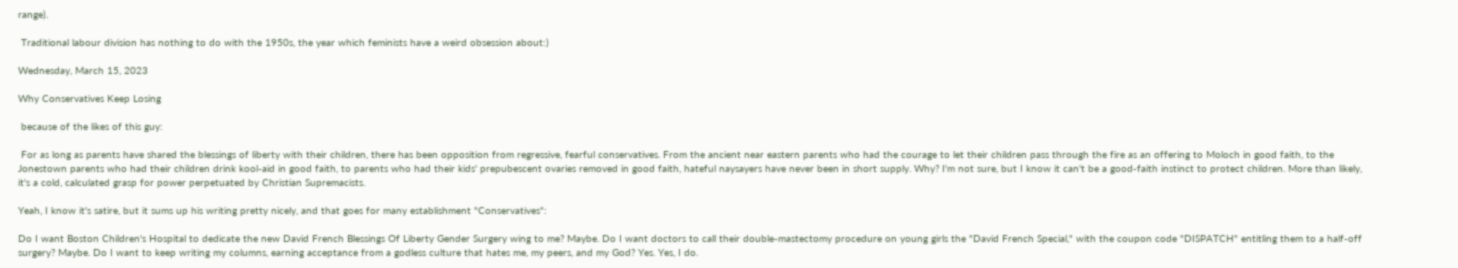range).

 Traditional labour division has nothing to do with the 1950s, the year which feminists have a weird obsession about:)

Wednesday, March 15, 2023

Why Conservatives Keep Losing

 because of the likes of this guy:

 For as long as parents have shared the blessings of liberty with their children, there has been opposition from regressive, fearful conservatives. From the ancient near eastern parents who had the courage to let their children pass through the fire as an offering to Moloch in good faith, to the Jonestown parents who had their children drink kool-aid in good faith, to parents who had their kids' prepubescent ovaries removed in good faith, hateful naysayers have never been in short supply. Why? I'm not sure, but I know it can't be a good-faith instinct to protect children. More than likely, it's a cold, calculated grasp for power perpetuated by Christian Supremacists.

Yeah, I know it's satire, but it sums up his writing pretty nicely, and that goes for many establishment "Conservatives":

Do I want Boston Children's Hospital to dedicate the new David French Blessings Of Liberty Gender Surgery wing to me? Maybe. Do I want doctors to call their double-mastectomy procedure on young girls the "David French Special," with the coupon code "DISPATCH" entitling them to a half-off surgery? Maybe. Do I want to keep writing my columns, earning acceptance from a godless culture that hates me, my peers, and my God? Yes. Yes, I do.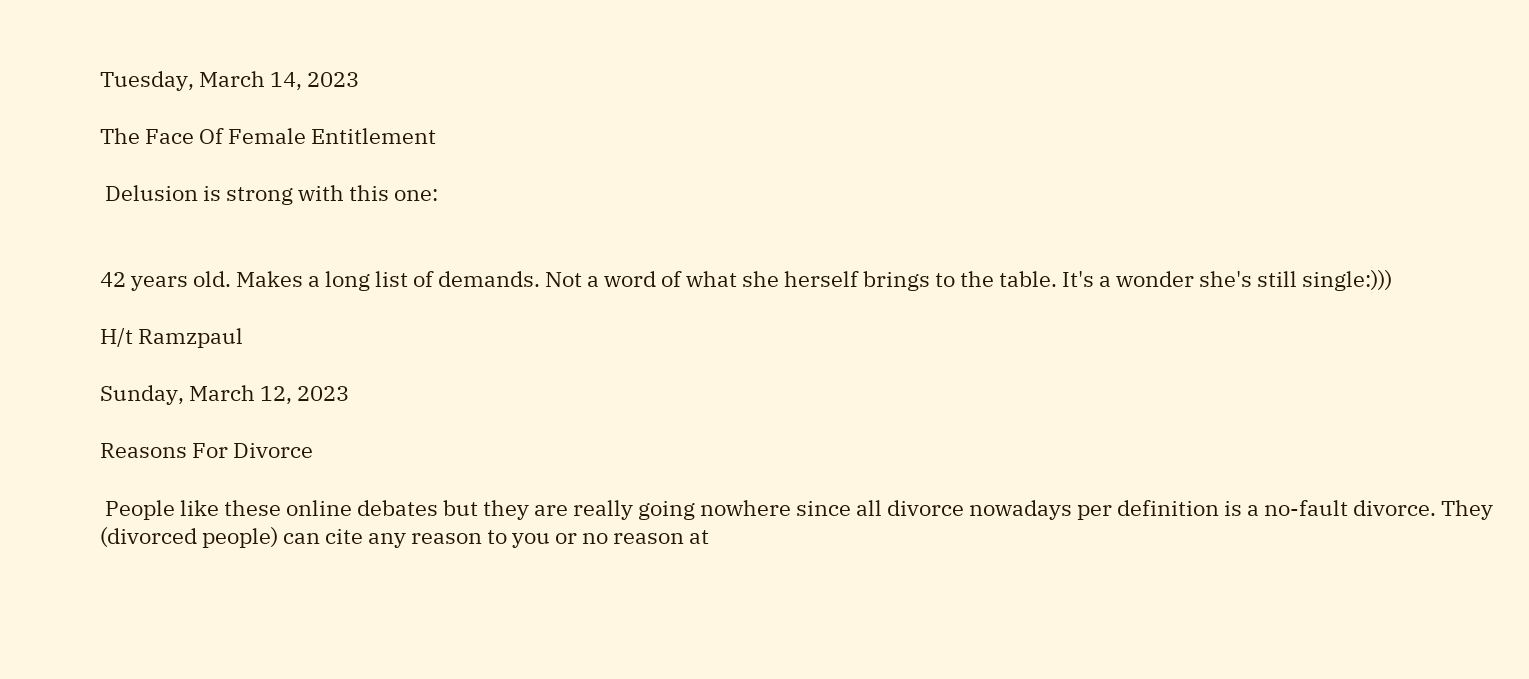Tuesday, March 14, 2023

The Face Of Female Entitlement

 Delusion is strong with this one:


42 years old. Makes a long list of demands. Not a word of what she herself brings to the table. It's a wonder she's still single:)))

H/t Ramzpaul

Sunday, March 12, 2023

Reasons For Divorce

 People like these online debates but they are really going nowhere since all divorce nowadays per definition is a no-fault divorce. They (divorced people) can cite any reason to you or no reason at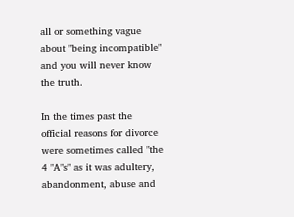all or something vague about "being incompatible" and you will never know the truth.

In the times past the official reasons for divorce were sometimes called "the 4 "A"s" as it was adultery, abandonment, abuse and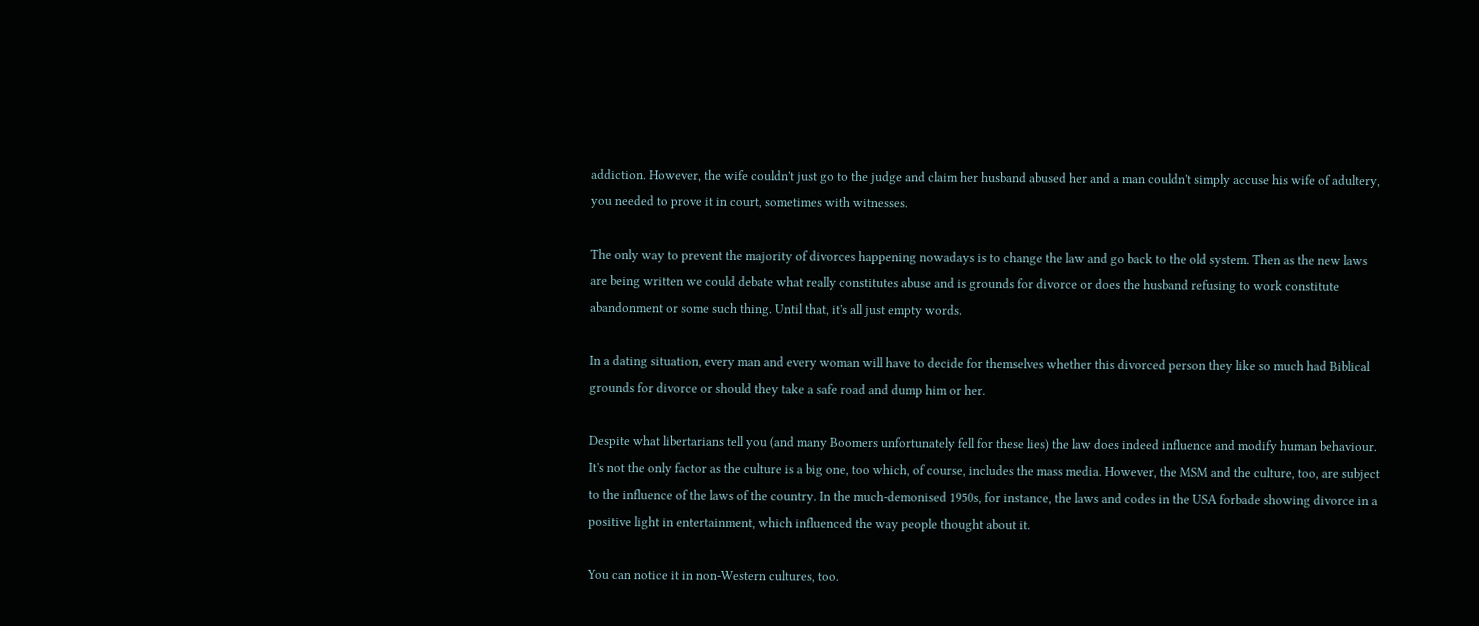addiction. However, the wife couldn't just go to the judge and claim her husband abused her and a man couldn't simply accuse his wife of adultery, you needed to prove it in court, sometimes with witnesses.

The only way to prevent the majority of divorces happening nowadays is to change the law and go back to the old system. Then as the new laws are being written we could debate what really constitutes abuse and is grounds for divorce or does the husband refusing to work constitute abandonment or some such thing. Until that, it's all just empty words.

In a dating situation, every man and every woman will have to decide for themselves whether this divorced person they like so much had Biblical grounds for divorce or should they take a safe road and dump him or her.

Despite what libertarians tell you (and many Boomers unfortunately fell for these lies) the law does indeed influence and modify human behaviour. It's not the only factor as the culture is a big one, too which, of course, includes the mass media. However, the MSM and the culture, too, are subject to the influence of the laws of the country. In the much-demonised 1950s, for instance, the laws and codes in the USA forbade showing divorce in a positive light in entertainment, which influenced the way people thought about it.

You can notice it in non-Western cultures, too.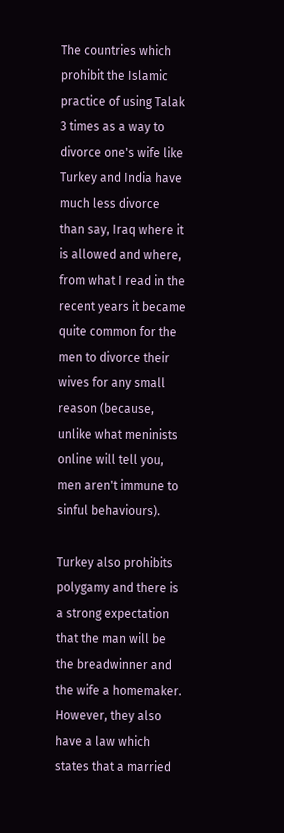The countries which prohibit the Islamic practice of using Talak 3 times as a way to divorce one's wife like Turkey and India have much less divorce than say, Iraq where it is allowed and where, from what I read in the recent years it became quite common for the men to divorce their wives for any small reason (because, unlike what meninists online will tell you, men aren't immune to sinful behaviours).

Turkey also prohibits polygamy and there is a strong expectation that the man will be the breadwinner and the wife a homemaker. However, they also have a law which states that a married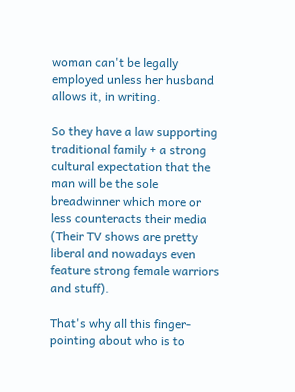woman can't be legally employed unless her husband allows it, in writing.

So they have a law supporting traditional family + a strong cultural expectation that the man will be the sole breadwinner which more or less counteracts their media (Their TV shows are pretty liberal and nowadays even feature strong female warriors and stuff).

That's why all this finger-pointing about who is to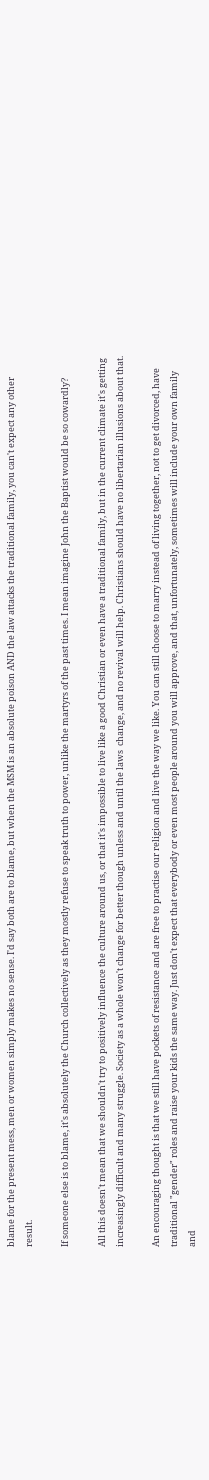blame for the present mess, men or women simply makes no sense. I'd say both are to blame, but when the MSM is an absolute poison AND the law attacks the traditional family, you can't expect any other result.

If someone else is to blame, it's absolutely the Church collectively as they mostly refuse to speak truth to power, unlike the martyrs of the past times. I mean imagine John the Baptist would be so cowardly?

All this doesn't mean that we shouldn't try to positively influence the culture around us, or that it's impossible to live like a good Christian or even have a traditional family, but in the current climate it's getting increasingly difficult and many struggle. Society as a whole won't change for better though unless and until the laws  change, and no revival will help. Christians should have no libertarian illusions about that.

An encouraging thought is that we still have pockets of resistance and are free to practise our religion and live the way we like. You can still choose to marry instead of living together, not to get divorced, have traditional "gender" roles and raise your kids the same way. Just don't expect that everybody or even most people around you will approve, and that, unfortunately, sometimes will include your own family and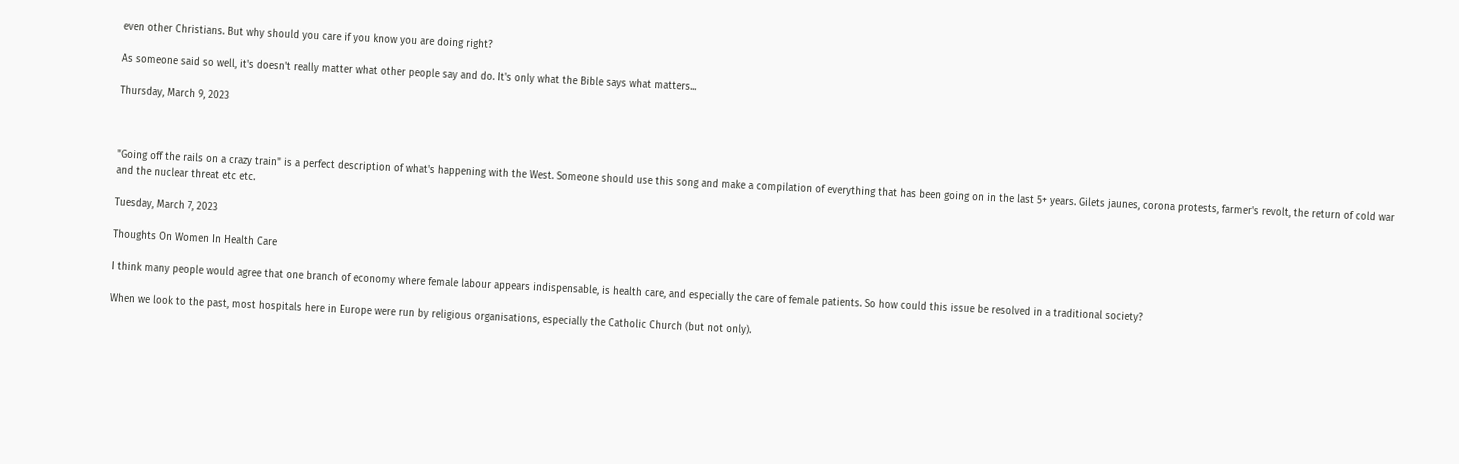even other Christians. But why should you care if you know you are doing right?

As someone said so well, it's doesn't really matter what other people say and do. It's only what the Bible says what matters...

Thursday, March 9, 2023



"Going off the rails on a crazy train" is a perfect description of what's happening with the West. Someone should use this song and make a compilation of everything that has been going on in the last 5+ years. Gilets jaunes, corona protests, farmer's revolt, the return of cold war and the nuclear threat etc etc.

Tuesday, March 7, 2023

Thoughts On Women In Health Care

I think many people would agree that one branch of economy where female labour appears indispensable, is health care, and especially the care of female patients. So how could this issue be resolved in a traditional society?

When we look to the past, most hospitals here in Europe were run by religious organisations, especially the Catholic Church (but not only).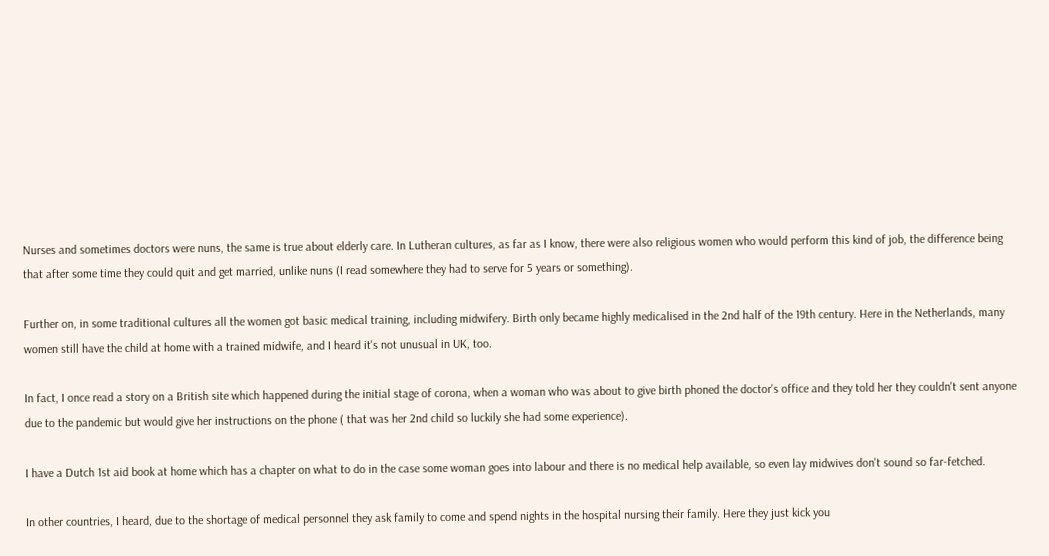Nurses and sometimes doctors were nuns, the same is true about elderly care. In Lutheran cultures, as far as I know, there were also religious women who would perform this kind of job, the difference being that after some time they could quit and get married, unlike nuns (I read somewhere they had to serve for 5 years or something).

Further on, in some traditional cultures all the women got basic medical training, including midwifery. Birth only became highly medicalised in the 2nd half of the 19th century. Here in the Netherlands, many women still have the child at home with a trained midwife, and I heard it's not unusual in UK, too.

In fact, I once read a story on a British site which happened during the initial stage of corona, when a woman who was about to give birth phoned the doctor's office and they told her they couldn't sent anyone due to the pandemic but would give her instructions on the phone ( that was her 2nd child so luckily she had some experience).

I have a Dutch 1st aid book at home which has a chapter on what to do in the case some woman goes into labour and there is no medical help available, so even lay midwives don't sound so far-fetched.

In other countries, I heard, due to the shortage of medical personnel they ask family to come and spend nights in the hospital nursing their family. Here they just kick you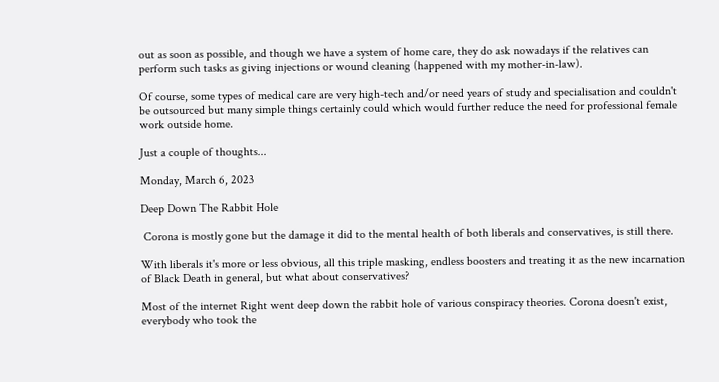out as soon as possible, and though we have a system of home care, they do ask nowadays if the relatives can perform such tasks as giving injections or wound cleaning (happened with my mother-in-law).

Of course, some types of medical care are very high-tech and/or need years of study and specialisation and couldn't be outsourced but many simple things certainly could which would further reduce the need for professional female work outside home.

Just a couple of thoughts...

Monday, March 6, 2023

Deep Down The Rabbit Hole

 Corona is mostly gone but the damage it did to the mental health of both liberals and conservatives, is still there.

With liberals it's more or less obvious, all this triple masking, endless boosters and treating it as the new incarnation of Black Death in general, but what about conservatives?

Most of the internet Right went deep down the rabbit hole of various conspiracy theories. Corona doesn't exist, everybody who took the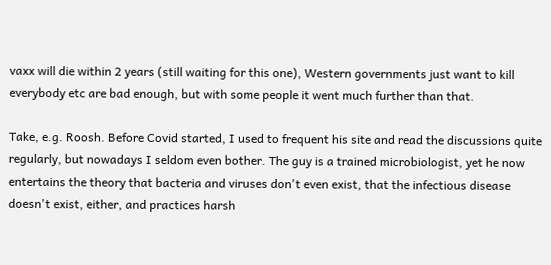vaxx will die within 2 years (still waiting for this one), Western governments just want to kill everybody etc are bad enough, but with some people it went much further than that.

Take, e.g. Roosh. Before Covid started, I used to frequent his site and read the discussions quite regularly, but nowadays I seldom even bother. The guy is a trained microbiologist, yet he now entertains the theory that bacteria and viruses don't even exist, that the infectious disease doesn't exist, either, and practices harsh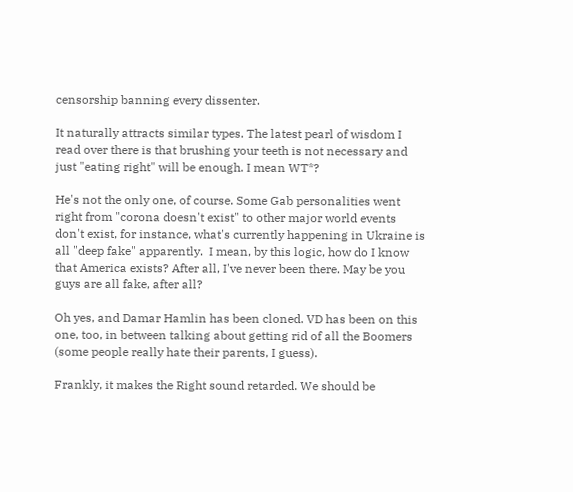censorship banning every dissenter.

It naturally attracts similar types. The latest pearl of wisdom I read over there is that brushing your teeth is not necessary and just "eating right" will be enough. I mean WT*?

He's not the only one, of course. Some Gab personalities went right from "corona doesn't exist" to other major world events don't exist, for instance, what's currently happening in Ukraine is all "deep fake" apparently.  I mean, by this logic, how do I know that America exists? After all, I've never been there. May be you guys are all fake, after all?

Oh yes, and Damar Hamlin has been cloned. VD has been on this one, too, in between talking about getting rid of all the Boomers (some people really hate their parents, I guess).

Frankly, it makes the Right sound retarded. We should be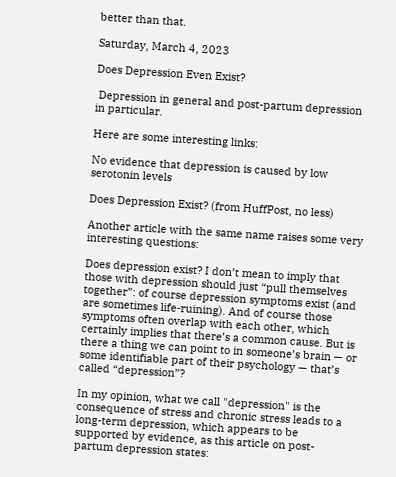better than that.

Saturday, March 4, 2023

Does Depression Even Exist?

 Depression in general and post-partum depression in particular.

Here are some interesting links:

No evidence that depression is caused by low serotonin levels

Does Depression Exist? (from HuffPost, no less)

Another article with the same name raises some very interesting questions:

Does depression exist? I don’t mean to imply that those with depression should just “pull themselves together”: of course depression symptoms exist (and are sometimes life-ruining). And of course those symptoms often overlap with each other, which certainly implies that there’s a common cause. But is there a thing we can point to in someone’s brain — or some identifiable part of their psychology — that’s called “depression”?

In my opinion, what we call "depression" is the consequence of stress and chronic stress leads to a long-term depression, which appears to be supported by evidence, as this article on post-partum depression states: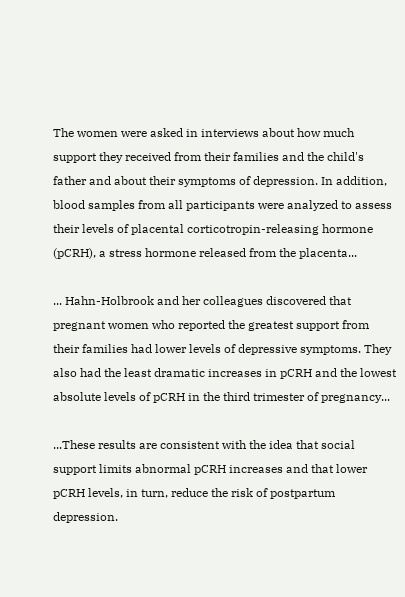The women were asked in interviews about how much support they received from their families and the child's father and about their symptoms of depression. In addition, blood samples from all participants were analyzed to assess their levels of placental corticotropin-releasing hormone (pCRH), a stress hormone released from the placenta...

... Hahn-Holbrook and her colleagues discovered that pregnant women who reported the greatest support from their families had lower levels of depressive symptoms. They also had the least dramatic increases in pCRH and the lowest absolute levels of pCRH in the third trimester of pregnancy...

...These results are consistent with the idea that social support limits abnormal pCRH increases and that lower pCRH levels, in turn, reduce the risk of postpartum depression.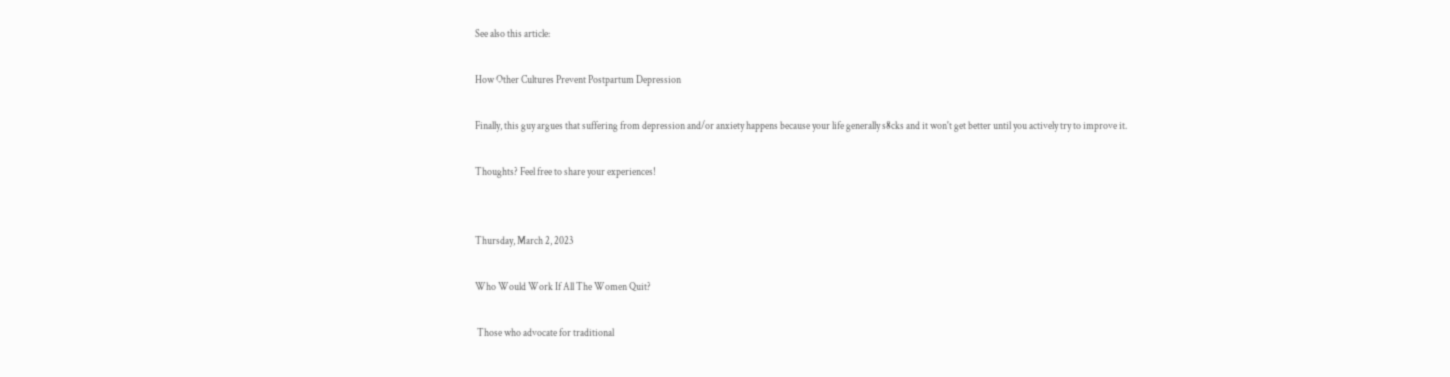See also this article:

How Other Cultures Prevent Postpartum Depression

Finally, this guy argues that suffering from depression and/or anxiety happens because your life generally s8cks and it won't get better until you actively try to improve it.

Thoughts? Feel free to share your experiences!


Thursday, March 2, 2023

Who Would Work If All The Women Quit?

 Those who advocate for traditional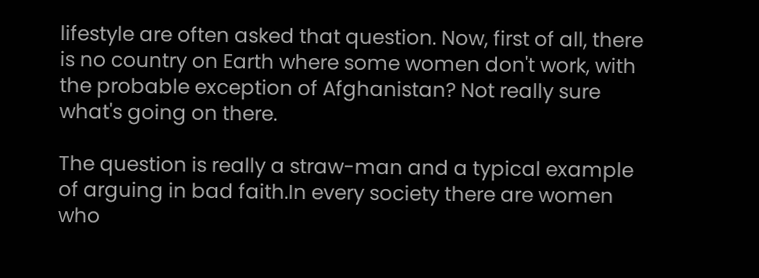lifestyle are often asked that question. Now, first of all, there is no country on Earth where some women don't work, with the probable exception of Afghanistan? Not really sure what's going on there.

The question is really a straw-man and a typical example of arguing in bad faith.In every society there are women who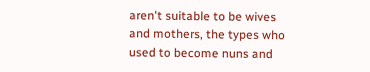aren't suitable to be wives and mothers, the types who used to become nuns and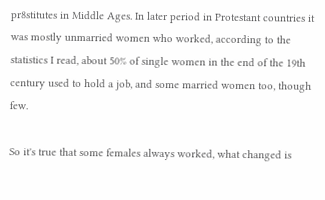pr8stitutes in Middle Ages. In later period in Protestant countries it was mostly unmarried women who worked, according to the statistics I read, about 50% of single women in the end of the 19th century used to hold a job, and some married women too, though few.

So it's true that some females always worked, what changed is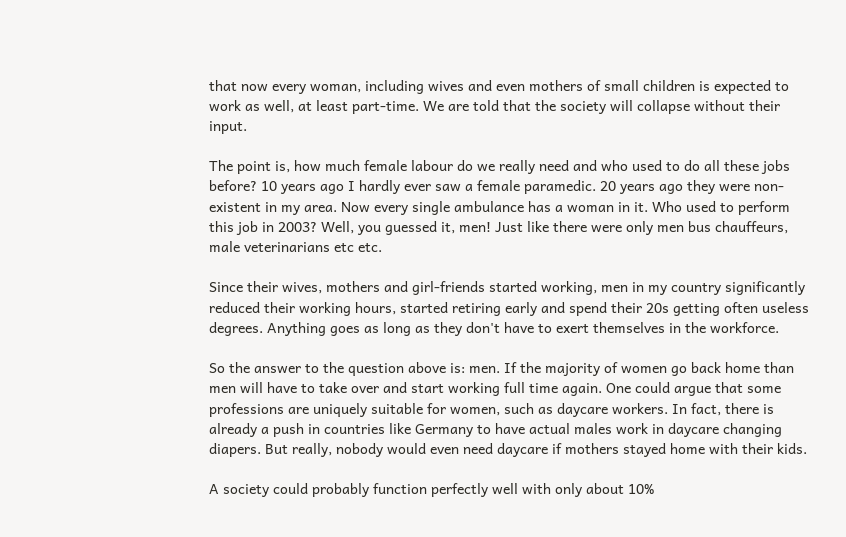that now every woman, including wives and even mothers of small children is expected to work as well, at least part-time. We are told that the society will collapse without their input.

The point is, how much female labour do we really need and who used to do all these jobs before? 10 years ago I hardly ever saw a female paramedic. 20 years ago they were non-existent in my area. Now every single ambulance has a woman in it. Who used to perform this job in 2003? Well, you guessed it, men! Just like there were only men bus chauffeurs, male veterinarians etc etc.

Since their wives, mothers and girl-friends started working, men in my country significantly reduced their working hours, started retiring early and spend their 20s getting often useless degrees. Anything goes as long as they don't have to exert themselves in the workforce.

So the answer to the question above is: men. If the majority of women go back home than men will have to take over and start working full time again. One could argue that some professions are uniquely suitable for women, such as daycare workers. In fact, there is already a push in countries like Germany to have actual males work in daycare changing diapers. But really, nobody would even need daycare if mothers stayed home with their kids.

A society could probably function perfectly well with only about 10%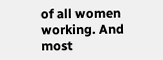of all women working. And most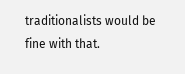traditionalists would be fine with that.